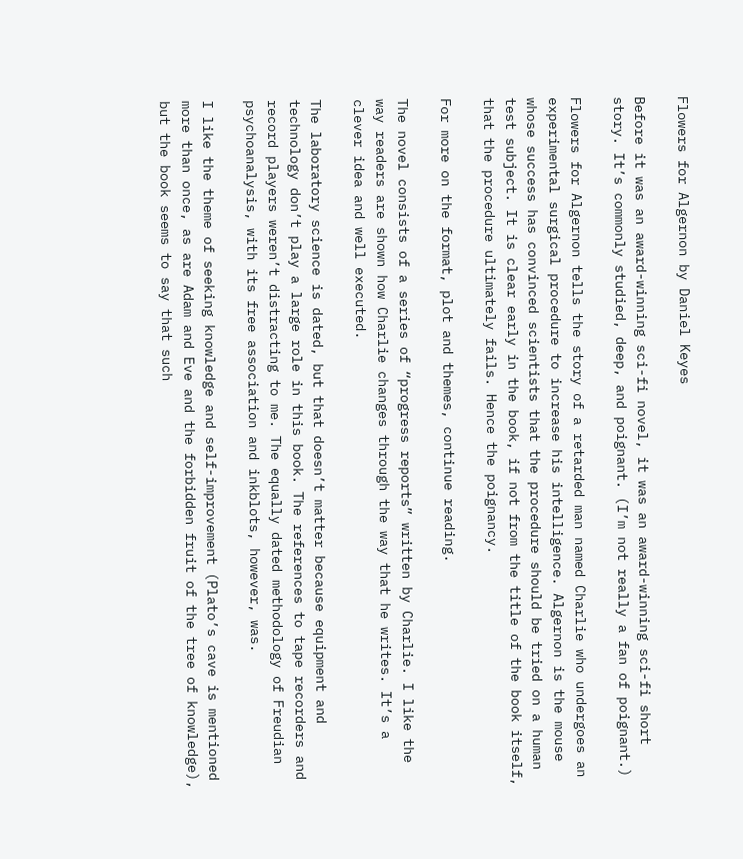Flowers for Algernon by Daniel Keyes

Before it was an award-winning sci-fi novel, it was an award-winning sci-fi short story. It’s commonly studied, deep, and poignant. (I’m not really a fan of poignant.)

Flowers for Algernon tells the story of a retarded man named Charlie who undergoes an experimental surgical procedure to increase his intelligence. Algernon is the mouse whose success has convinced scientists that the procedure should be tried on a human test subject. It is clear early in the book, if not from the title of the book itself, that the procedure ultimately fails. Hence the poignancy.

For more on the format, plot and themes, continue reading.

The novel consists of a series of “progress reports” written by Charlie. I like the way readers are shown how Charlie changes through the way that he writes. It’s a clever idea and well executed.

The laboratory science is dated, but that doesn’t matter because equipment and technology don’t play a large role in this book. The references to tape recorders and record players weren’t distracting to me. The equally dated methodology of Freudian psychoanalysis, with its free association and inkblots, however, was.

I like the theme of seeking knowledge and self-improvement (Plato’s cave is mentioned more than once, as are Adam and Eve and the forbidden fruit of the tree of knowledge), but the book seems to say that such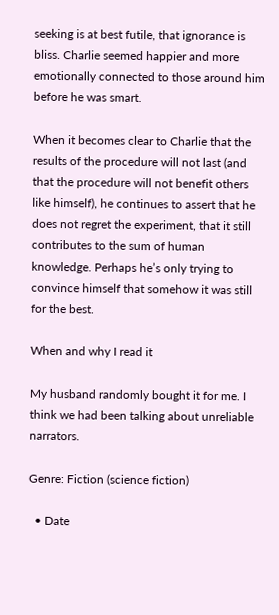seeking is at best futile, that ignorance is bliss. Charlie seemed happier and more emotionally connected to those around him before he was smart.

When it becomes clear to Charlie that the results of the procedure will not last (and that the procedure will not benefit others like himself), he continues to assert that he does not regret the experiment, that it still contributes to the sum of human knowledge. Perhaps he’s only trying to convince himself that somehow it was still for the best.

When and why I read it

My husband randomly bought it for me. I think we had been talking about unreliable narrators.

Genre: Fiction (science fiction)

  • Date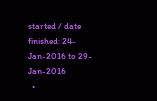started / date finished: 24-Jan-2016 to 29-Jan-2016
  •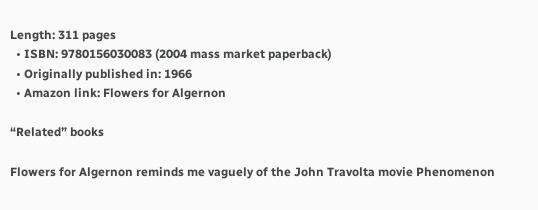Length: 311 pages
  • ISBN: 9780156030083 (2004 mass market paperback)
  • Originally published in: 1966
  • Amazon link: Flowers for Algernon

“Related” books

Flowers for Algernon reminds me vaguely of the John Travolta movie Phenomenon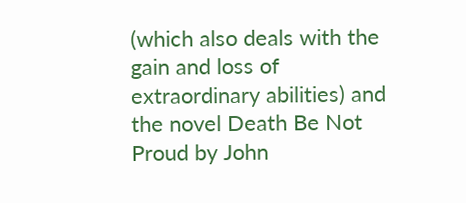(which also deals with the gain and loss of extraordinary abilities) and the novel Death Be Not Proud by John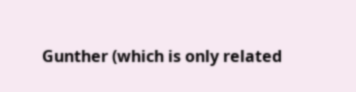Gunther (which is only related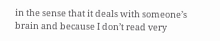in the sense that it deals with someone’s brain and because I don’t read very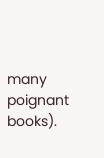many poignant books).